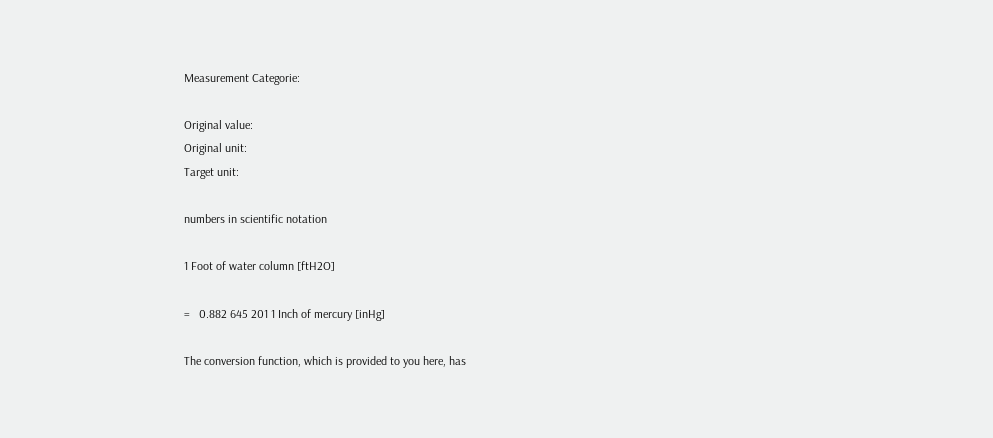Measurement Categorie:

Original value:
Original unit:
Target unit:

numbers in scientific notation

1 Foot of water column [ftH2O]

=   0.882 645 201 1 Inch of mercury [inHg]

The conversion function, which is provided to you here, has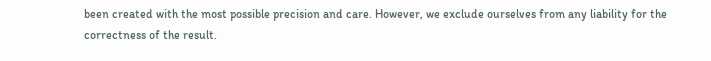been created with the most possible precision and care. However, we exclude ourselves from any liability for the correctness of the result.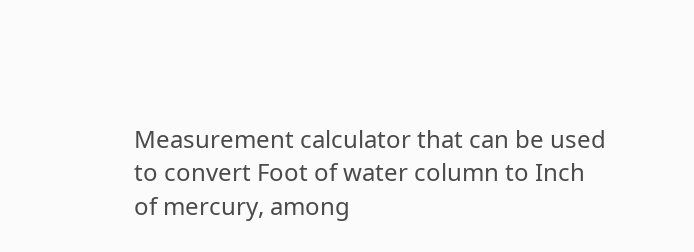Measurement calculator that can be used to convert Foot of water column to Inch of mercury, among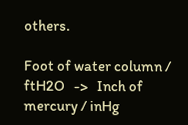others.

Foot of water column / ftH2O   ->   Inch of mercury / inHg